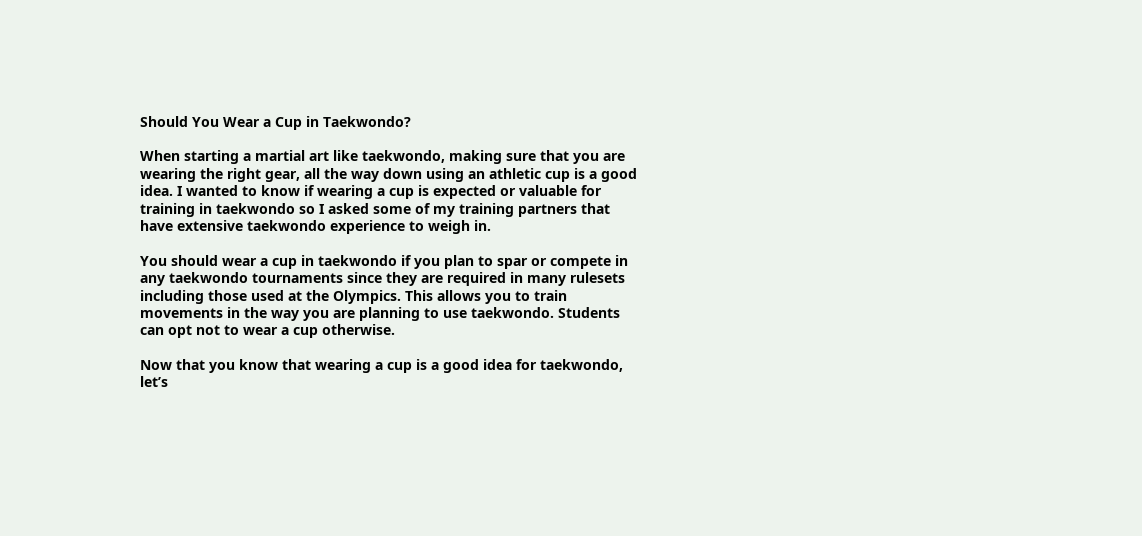Should You Wear a Cup in Taekwondo?

When starting a martial art like taekwondo, making sure that you are wearing the right gear, all the way down using an athletic cup is a good idea. I wanted to know if wearing a cup is expected or valuable for training in taekwondo so I asked some of my training partners that have extensive taekwondo experience to weigh in.

You should wear a cup in taekwondo if you plan to spar or compete in any taekwondo tournaments since they are required in many rulesets including those used at the Olympics. This allows you to train movements in the way you are planning to use taekwondo. Students can opt not to wear a cup otherwise.

Now that you know that wearing a cup is a good idea for taekwondo, let’s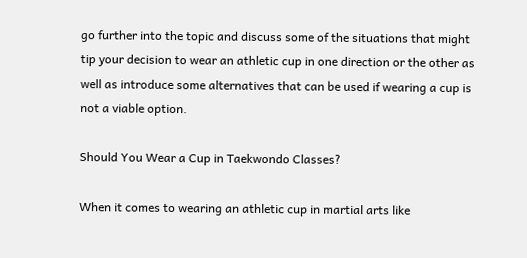go further into the topic and discuss some of the situations that might tip your decision to wear an athletic cup in one direction or the other as well as introduce some alternatives that can be used if wearing a cup is not a viable option.

Should You Wear a Cup in Taekwondo Classes?

When it comes to wearing an athletic cup in martial arts like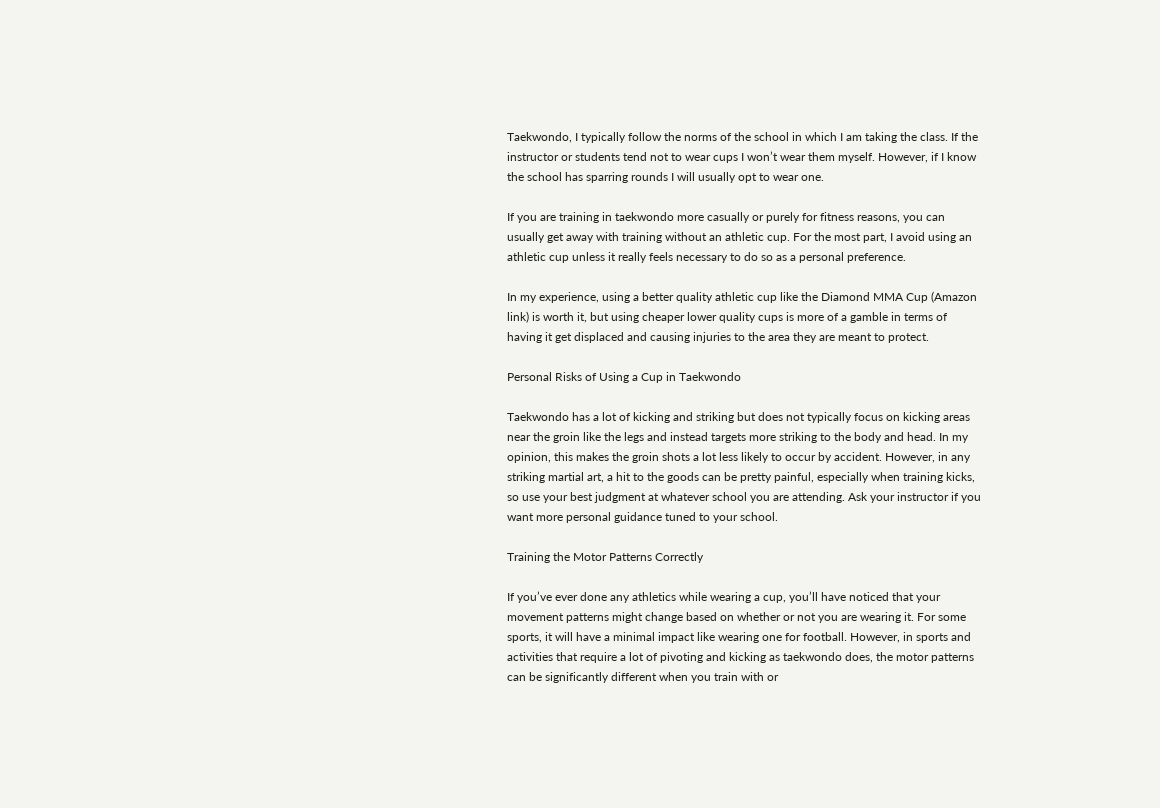Taekwondo, I typically follow the norms of the school in which I am taking the class. If the instructor or students tend not to wear cups I won’t wear them myself. However, if I know the school has sparring rounds I will usually opt to wear one.

If you are training in taekwondo more casually or purely for fitness reasons, you can usually get away with training without an athletic cup. For the most part, I avoid using an athletic cup unless it really feels necessary to do so as a personal preference.

In my experience, using a better quality athletic cup like the Diamond MMA Cup (Amazon link) is worth it, but using cheaper lower quality cups is more of a gamble in terms of having it get displaced and causing injuries to the area they are meant to protect.

Personal Risks of Using a Cup in Taekwondo

Taekwondo has a lot of kicking and striking but does not typically focus on kicking areas near the groin like the legs and instead targets more striking to the body and head. In my opinion, this makes the groin shots a lot less likely to occur by accident. However, in any striking martial art, a hit to the goods can be pretty painful, especially when training kicks, so use your best judgment at whatever school you are attending. Ask your instructor if you want more personal guidance tuned to your school.

Training the Motor Patterns Correctly

If you’ve ever done any athletics while wearing a cup, you’ll have noticed that your movement patterns might change based on whether or not you are wearing it. For some sports, it will have a minimal impact like wearing one for football. However, in sports and activities that require a lot of pivoting and kicking as taekwondo does, the motor patterns can be significantly different when you train with or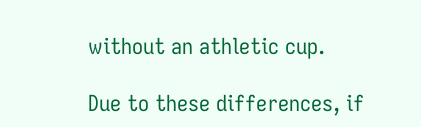without an athletic cup.

Due to these differences, if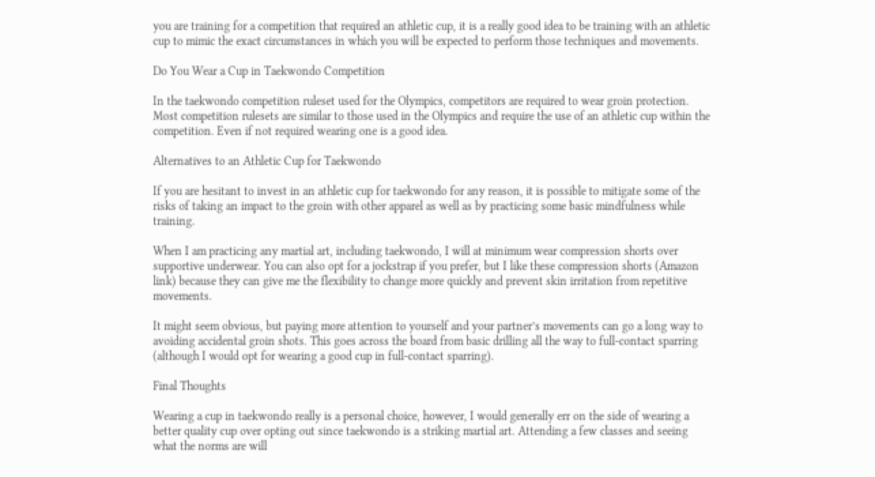you are training for a competition that required an athletic cup, it is a really good idea to be training with an athletic cup to mimic the exact circumstances in which you will be expected to perform those techniques and movements.

Do You Wear a Cup in Taekwondo Competition

In the taekwondo competition ruleset used for the Olympics, competitors are required to wear groin protection. Most competition rulesets are similar to those used in the Olympics and require the use of an athletic cup within the competition. Even if not required wearing one is a good idea.

Alternatives to an Athletic Cup for Taekwondo

If you are hesitant to invest in an athletic cup for taekwondo for any reason, it is possible to mitigate some of the risks of taking an impact to the groin with other apparel as well as by practicing some basic mindfulness while training.

When I am practicing any martial art, including taekwondo, I will at minimum wear compression shorts over supportive underwear. You can also opt for a jockstrap if you prefer, but I like these compression shorts (Amazon link) because they can give me the flexibility to change more quickly and prevent skin irritation from repetitive movements.

It might seem obvious, but paying more attention to yourself and your partner’s movements can go a long way to avoiding accidental groin shots. This goes across the board from basic drilling all the way to full-contact sparring (although I would opt for wearing a good cup in full-contact sparring).

Final Thoughts

Wearing a cup in taekwondo really is a personal choice, however, I would generally err on the side of wearing a better quality cup over opting out since taekwondo is a striking martial art. Attending a few classes and seeing what the norms are will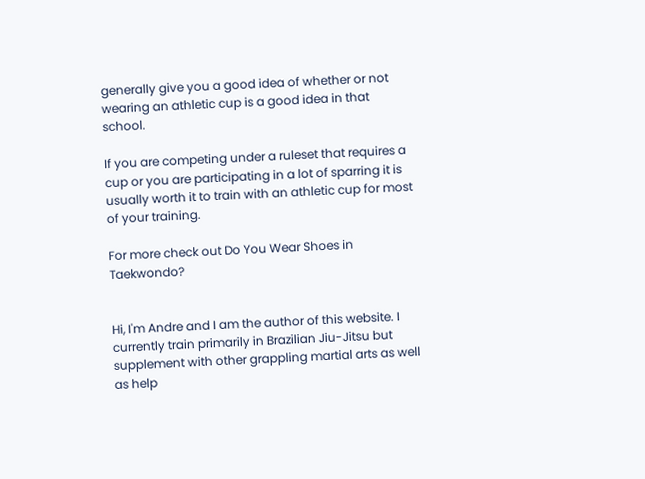generally give you a good idea of whether or not wearing an athletic cup is a good idea in that school.

If you are competing under a ruleset that requires a cup or you are participating in a lot of sparring it is usually worth it to train with an athletic cup for most of your training.

For more check out Do You Wear Shoes in Taekwondo?


Hi, I'm Andre and I am the author of this website. I currently train primarily in Brazilian Jiu-Jitsu but supplement with other grappling martial arts as well as help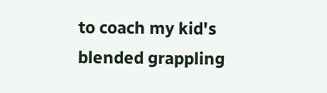to coach my kid's blended grappling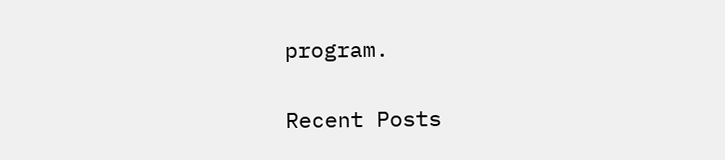program.

Recent Posts